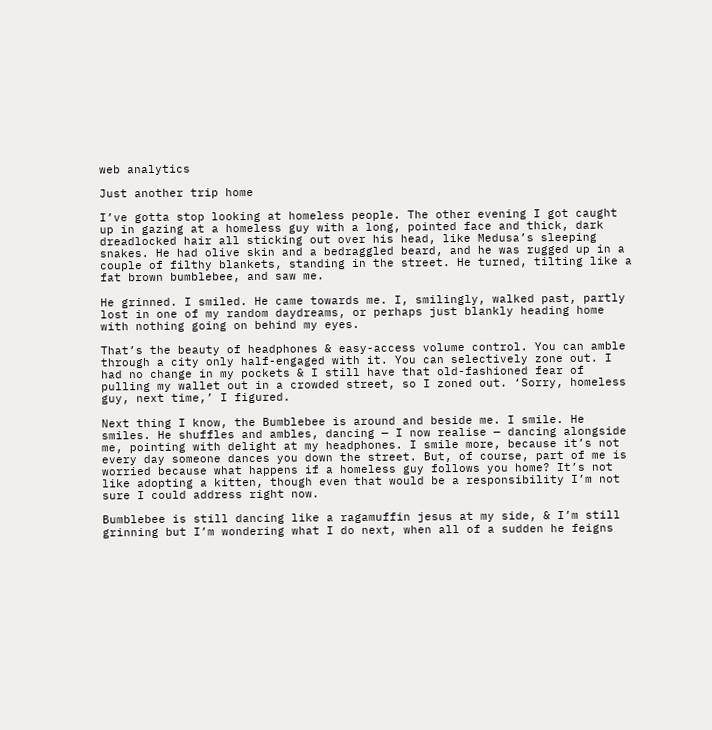web analytics

Just another trip home

I’ve gotta stop looking at homeless people. The other evening I got caught up in gazing at a homeless guy with a long, pointed face and thick, dark dreadlocked hair all sticking out over his head, like Medusa’s sleeping snakes. He had olive skin and a bedraggled beard, and he was rugged up in a couple of filthy blankets, standing in the street. He turned, tilting like a fat brown bumblebee, and saw me.

He grinned. I smiled. He came towards me. I, smilingly, walked past, partly lost in one of my random daydreams, or perhaps just blankly heading home with nothing going on behind my eyes.

That’s the beauty of headphones & easy-access volume control. You can amble through a city only half-engaged with it. You can selectively zone out. I had no change in my pockets & I still have that old-fashioned fear of pulling my wallet out in a crowded street, so I zoned out. ‘Sorry, homeless guy, next time,’ I figured.

Next thing I know, the Bumblebee is around and beside me. I smile. He smiles. He shuffles and ambles, dancing — I now realise — dancing alongside me, pointing with delight at my headphones. I smile more, because it’s not every day someone dances you down the street. But, of course, part of me is worried because what happens if a homeless guy follows you home? It’s not like adopting a kitten, though even that would be a responsibility I’m not sure I could address right now.

Bumblebee is still dancing like a ragamuffin jesus at my side, & I’m still grinning but I’m wondering what I do next, when all of a sudden he feigns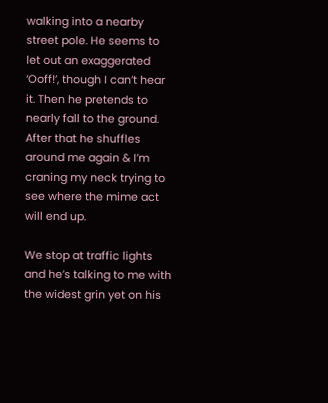walking into a nearby street pole. He seems to let out an exaggerated ‘Ooff!’, though I can’t hear it. Then he pretends to nearly fall to the ground. After that he shuffles around me again & I’m craning my neck trying to see where the mime act will end up.

We stop at traffic lights and he’s talking to me with the widest grin yet on his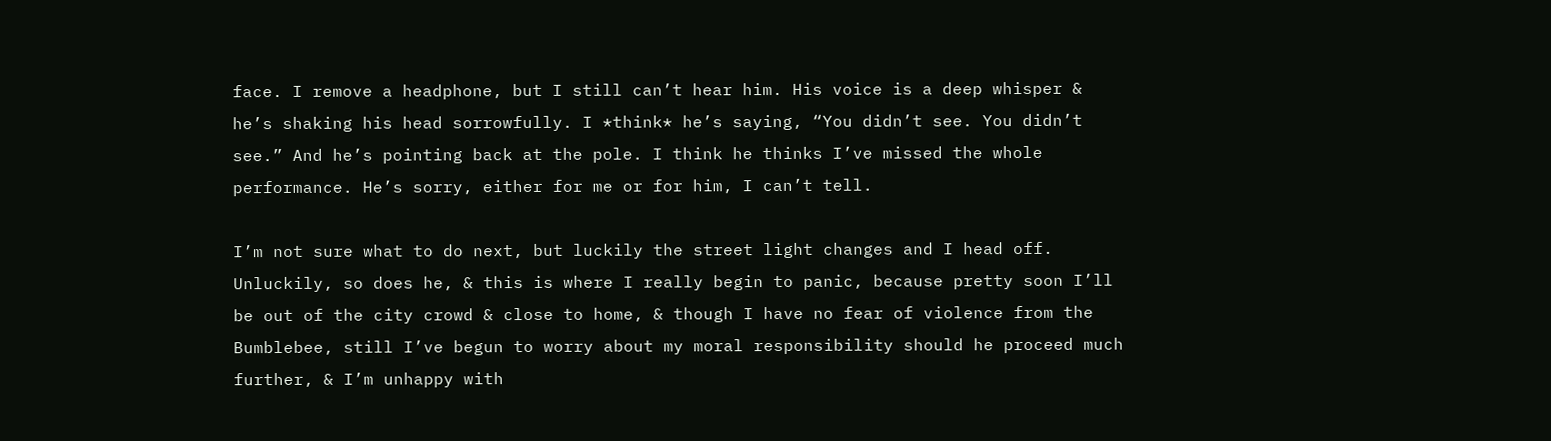face. I remove a headphone, but I still can’t hear him. His voice is a deep whisper & he’s shaking his head sorrowfully. I *think* he’s saying, “You didn’t see. You didn’t see.” And he’s pointing back at the pole. I think he thinks I’ve missed the whole performance. He’s sorry, either for me or for him, I can’t tell.

I’m not sure what to do next, but luckily the street light changes and I head off. Unluckily, so does he, & this is where I really begin to panic, because pretty soon I’ll be out of the city crowd & close to home, & though I have no fear of violence from the Bumblebee, still I’ve begun to worry about my moral responsibility should he proceed much further, & I’m unhappy with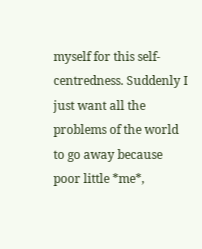myself for this self-centredness. Suddenly I just want all the problems of the world to go away because poor little *me*,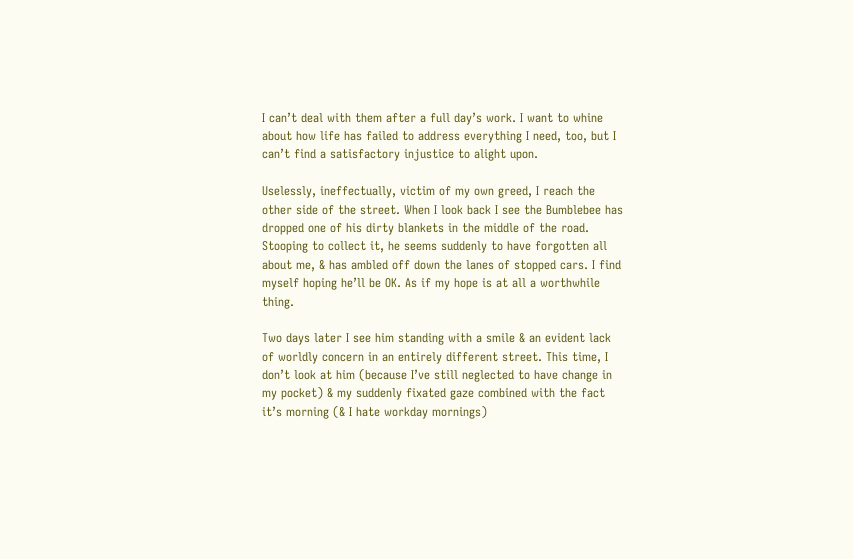I can’t deal with them after a full day’s work. I want to whine about how life has failed to address everything I need, too, but I can’t find a satisfactory injustice to alight upon.

Uselessly, ineffectually, victim of my own greed, I reach the other side of the street. When I look back I see the Bumblebee has dropped one of his dirty blankets in the middle of the road. Stooping to collect it, he seems suddenly to have forgotten all about me, & has ambled off down the lanes of stopped cars. I find myself hoping he’ll be OK. As if my hope is at all a worthwhile thing.

Two days later I see him standing with a smile & an evident lack of worldly concern in an entirely different street. This time, I don’t look at him (because I’ve still neglected to have change in my pocket) & my suddenly fixated gaze combined with the fact it’s morning (& I hate workday mornings)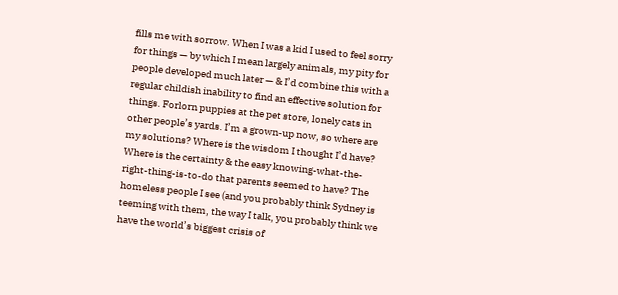fills me with sorrow. When I was a kid I used to feel sorry for things — by which I mean largely animals, my pity for people developed much later — & I’d combine this with a regular childish inability to find an effective solution for things. Forlorn puppies at the pet store, lonely cats in other people’s yards. I’m a grown-up now, so where are my solutions? Where is the wisdom I thought I’d have? Where is the certainty & the easy knowing-what-the-right-thing-is-to-do that parents seemed to have? The homeless people I see (and you probably think Sydney is teeming with them, the way I talk, you probably think we have the world’s biggest crisis of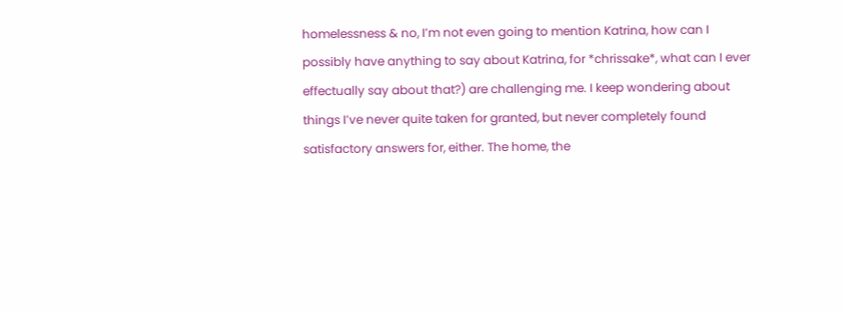homelessness & no, I’m not even going to mention Katrina, how can I possibly have anything to say about Katrina, for *chrissake*, what can I ever effectually say about that?) are challenging me. I keep wondering about things I’ve never quite taken for granted, but never completely found satisfactory answers for, either. The home, the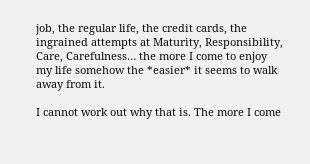job, the regular life, the credit cards, the ingrained attempts at Maturity, Responsibility, Care, Carefulness… the more I come to enjoy my life somehow the *easier* it seems to walk away from it.

I cannot work out why that is. The more I come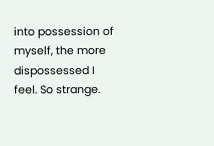into possession of myself, the more dispossessed I feel. So strange.